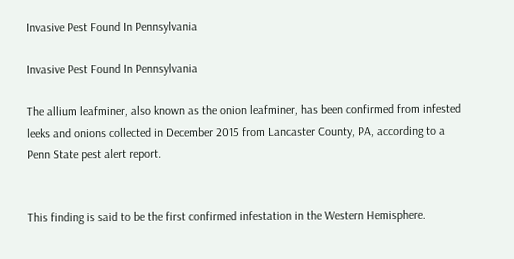Invasive Pest Found In Pennsylvania

Invasive Pest Found In Pennsylvania

The allium leafminer, also known as the onion leafminer, has been confirmed from infested leeks and onions collected in December 2015 from Lancaster County, PA, according to a Penn State pest alert report.


This finding is said to be the first confirmed infestation in the Western Hemisphere.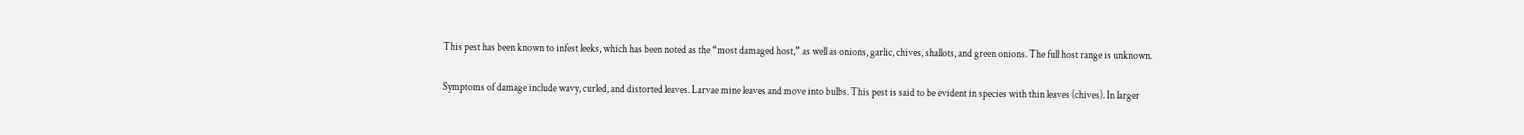This pest has been known to infest leeks, which has been noted as the “most damaged host,” as well as onions, garlic, chives, shallots, and green onions. The full host range is unknown.

Symptoms of damage include wavy, curled, and distorted leaves. Larvae mine leaves and move into bulbs. This pest is said to be evident in species with thin leaves (chives). In larger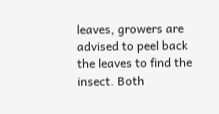leaves, growers are advised to peel back the leaves to find the insect. Both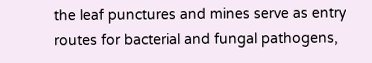the leaf punctures and mines serve as entry routes for bacterial and fungal pathogens,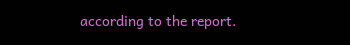according to the report.